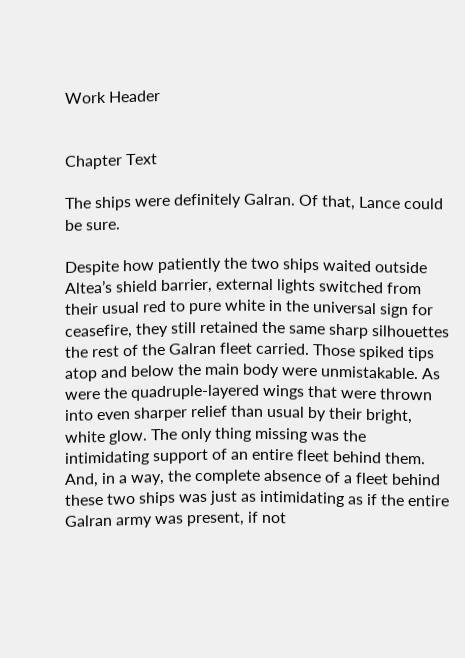Work Header


Chapter Text

The ships were definitely Galran. Of that, Lance could be sure.

Despite how patiently the two ships waited outside Altea’s shield barrier, external lights switched from their usual red to pure white in the universal sign for ceasefire, they still retained the same sharp silhouettes the rest of the Galran fleet carried. Those spiked tips atop and below the main body were unmistakable. As were the quadruple-layered wings that were thrown into even sharper relief than usual by their bright, white glow. The only thing missing was the intimidating support of an entire fleet behind them. And, in a way, the complete absence of a fleet behind these two ships was just as intimidating as if the entire Galran army was present, if not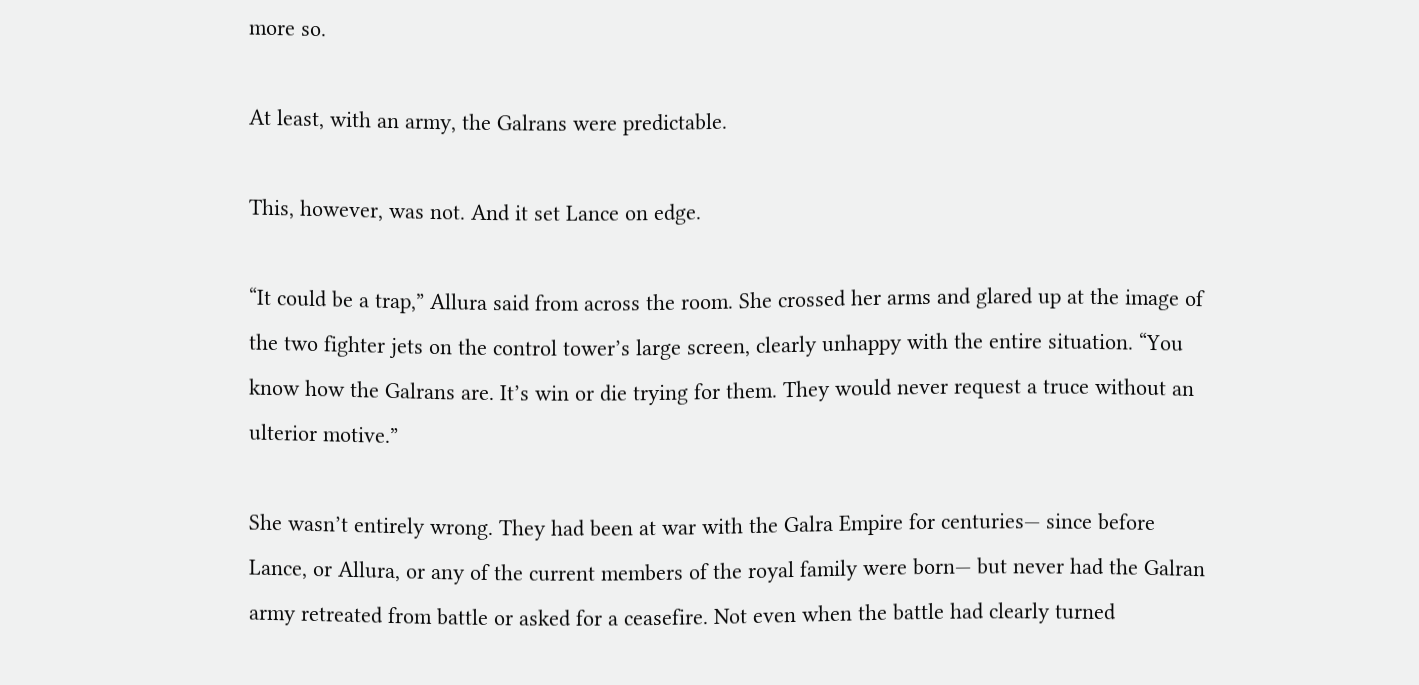more so.

At least, with an army, the Galrans were predictable.

This, however, was not. And it set Lance on edge.

“It could be a trap,” Allura said from across the room. She crossed her arms and glared up at the image of the two fighter jets on the control tower’s large screen, clearly unhappy with the entire situation. “You know how the Galrans are. It’s win or die trying for them. They would never request a truce without an ulterior motive.”

She wasn’t entirely wrong. They had been at war with the Galra Empire for centuries— since before Lance, or Allura, or any of the current members of the royal family were born— but never had the Galran army retreated from battle or asked for a ceasefire. Not even when the battle had clearly turned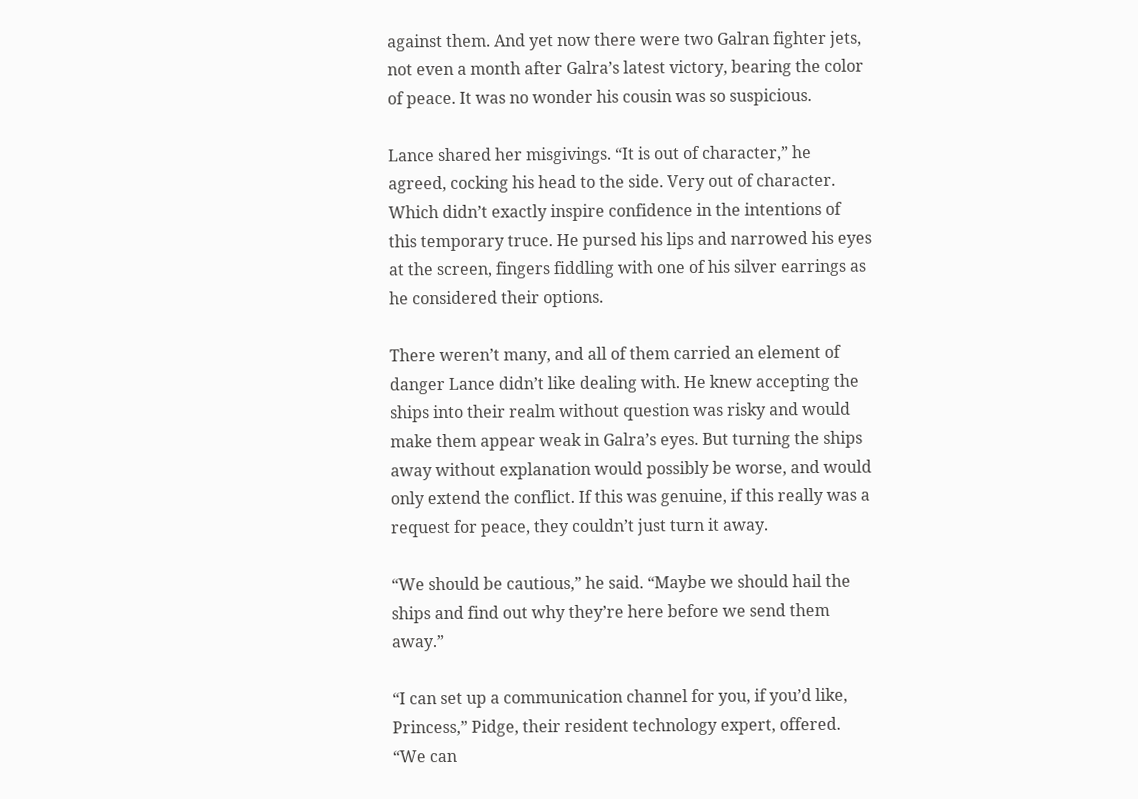against them. And yet now there were two Galran fighter jets, not even a month after Galra’s latest victory, bearing the color of peace. It was no wonder his cousin was so suspicious.

Lance shared her misgivings. “It is out of character,” he agreed, cocking his head to the side. Very out of character. Which didn’t exactly inspire confidence in the intentions of this temporary truce. He pursed his lips and narrowed his eyes at the screen, fingers fiddling with one of his silver earrings as he considered their options.

There weren’t many, and all of them carried an element of danger Lance didn’t like dealing with. He knew accepting the ships into their realm without question was risky and would make them appear weak in Galra’s eyes. But turning the ships away without explanation would possibly be worse, and would only extend the conflict. If this was genuine, if this really was a request for peace, they couldn’t just turn it away.

“We should be cautious,” he said. “Maybe we should hail the ships and find out why they’re here before we send them away.”

“I can set up a communication channel for you, if you’d like, Princess,” Pidge, their resident technology expert, offered. “We can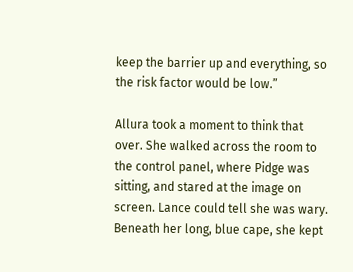keep the barrier up and everything, so the risk factor would be low.”

Allura took a moment to think that over. She walked across the room to the control panel, where Pidge was sitting, and stared at the image on screen. Lance could tell she was wary. Beneath her long, blue cape, she kept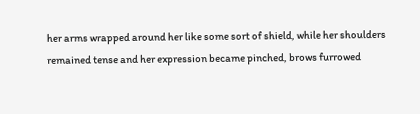her arms wrapped around her like some sort of shield, while her shoulders remained tense and her expression became pinched, brows furrowed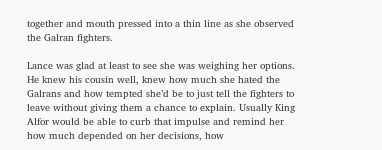together and mouth pressed into a thin line as she observed the Galran fighters.

Lance was glad at least to see she was weighing her options. He knew his cousin well, knew how much she hated the Galrans and how tempted she’d be to just tell the fighters to leave without giving them a chance to explain. Usually King Alfor would be able to curb that impulse and remind her how much depended on her decisions, how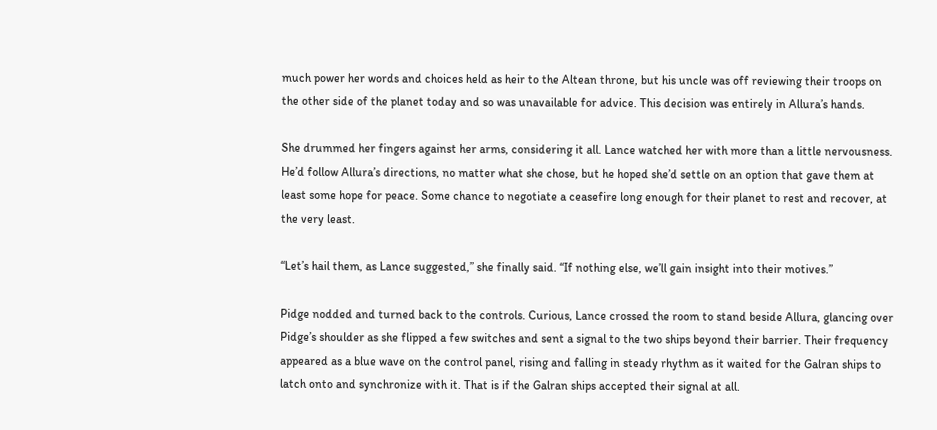much power her words and choices held as heir to the Altean throne, but his uncle was off reviewing their troops on the other side of the planet today and so was unavailable for advice. This decision was entirely in Allura’s hands.

She drummed her fingers against her arms, considering it all. Lance watched her with more than a little nervousness. He’d follow Allura’s directions, no matter what she chose, but he hoped she’d settle on an option that gave them at least some hope for peace. Some chance to negotiate a ceasefire long enough for their planet to rest and recover, at the very least.

“Let’s hail them, as Lance suggested,” she finally said. “If nothing else, we’ll gain insight into their motives.”

Pidge nodded and turned back to the controls. Curious, Lance crossed the room to stand beside Allura, glancing over Pidge’s shoulder as she flipped a few switches and sent a signal to the two ships beyond their barrier. Their frequency appeared as a blue wave on the control panel, rising and falling in steady rhythm as it waited for the Galran ships to latch onto and synchronize with it. That is if the Galran ships accepted their signal at all.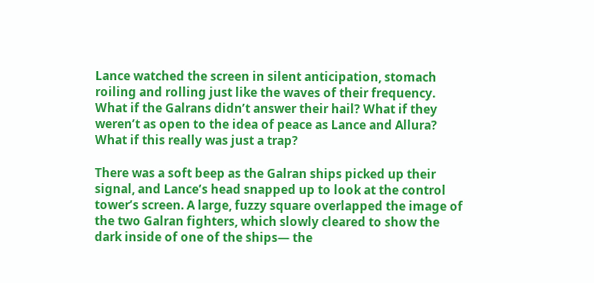Lance watched the screen in silent anticipation, stomach roiling and rolling just like the waves of their frequency. What if the Galrans didn’t answer their hail? What if they weren’t as open to the idea of peace as Lance and Allura? What if this really was just a trap?

There was a soft beep as the Galran ships picked up their signal, and Lance’s head snapped up to look at the control tower’s screen. A large, fuzzy square overlapped the image of the two Galran fighters, which slowly cleared to show the dark inside of one of the ships— the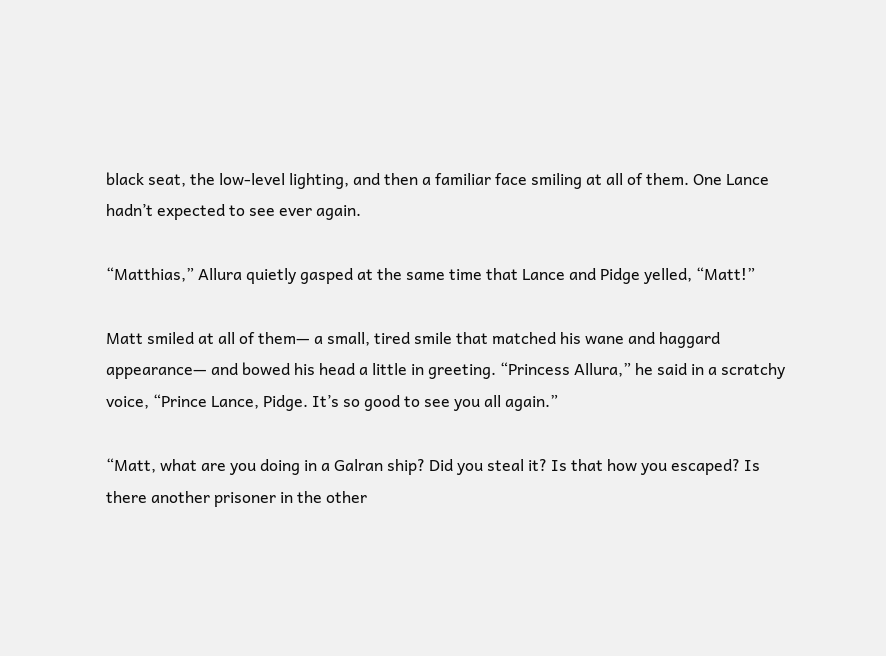black seat, the low-level lighting, and then a familiar face smiling at all of them. One Lance hadn’t expected to see ever again.

“Matthias,” Allura quietly gasped at the same time that Lance and Pidge yelled, “Matt!”

Matt smiled at all of them— a small, tired smile that matched his wane and haggard appearance— and bowed his head a little in greeting. “Princess Allura,” he said in a scratchy voice, “Prince Lance, Pidge. It’s so good to see you all again.”

“Matt, what are you doing in a Galran ship? Did you steal it? Is that how you escaped? Is there another prisoner in the other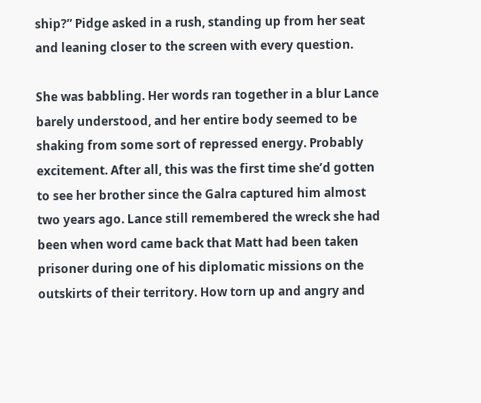ship?” Pidge asked in a rush, standing up from her seat and leaning closer to the screen with every question.

She was babbling. Her words ran together in a blur Lance barely understood, and her entire body seemed to be shaking from some sort of repressed energy. Probably excitement. After all, this was the first time she’d gotten to see her brother since the Galra captured him almost two years ago. Lance still remembered the wreck she had been when word came back that Matt had been taken prisoner during one of his diplomatic missions on the outskirts of their territory. How torn up and angry and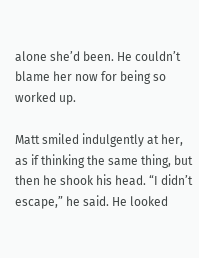alone she’d been. He couldn’t blame her now for being so worked up.

Matt smiled indulgently at her, as if thinking the same thing, but then he shook his head. “I didn’t escape,” he said. He looked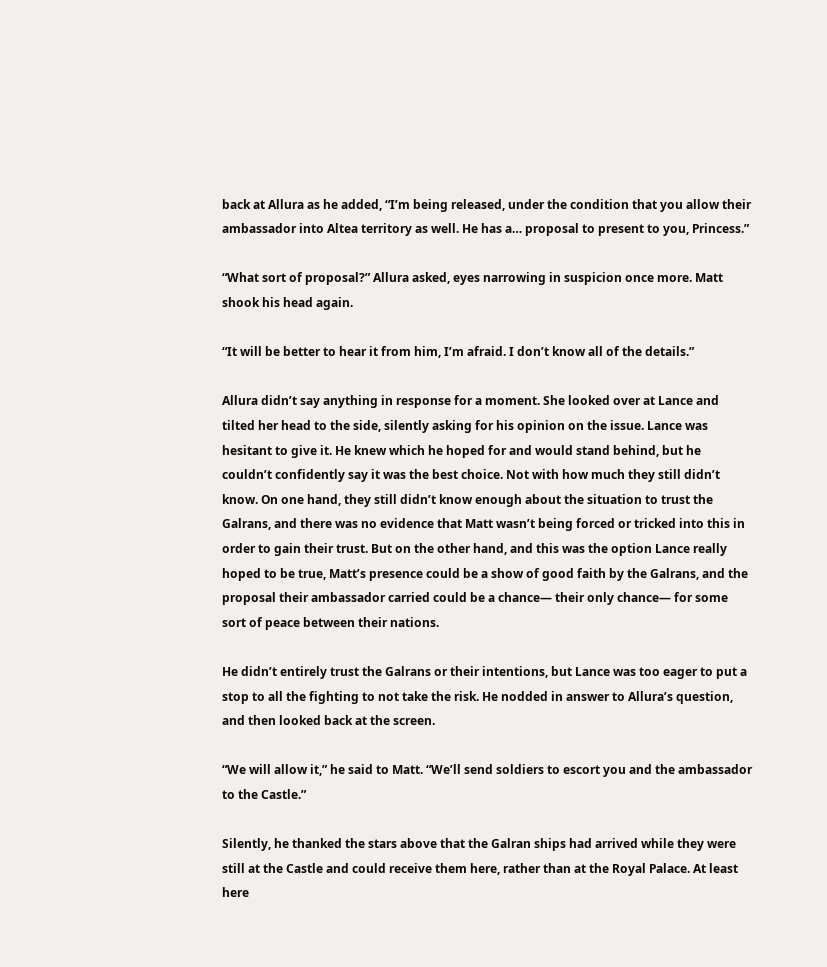back at Allura as he added, “I’m being released, under the condition that you allow their ambassador into Altea territory as well. He has a… proposal to present to you, Princess.”

“What sort of proposal?” Allura asked, eyes narrowing in suspicion once more. Matt shook his head again.

“It will be better to hear it from him, I’m afraid. I don’t know all of the details.”

Allura didn’t say anything in response for a moment. She looked over at Lance and tilted her head to the side, silently asking for his opinion on the issue. Lance was hesitant to give it. He knew which he hoped for and would stand behind, but he couldn’t confidently say it was the best choice. Not with how much they still didn’t know. On one hand, they still didn’t know enough about the situation to trust the Galrans, and there was no evidence that Matt wasn’t being forced or tricked into this in order to gain their trust. But on the other hand, and this was the option Lance really hoped to be true, Matt’s presence could be a show of good faith by the Galrans, and the proposal their ambassador carried could be a chance— their only chance— for some sort of peace between their nations.

He didn’t entirely trust the Galrans or their intentions, but Lance was too eager to put a stop to all the fighting to not take the risk. He nodded in answer to Allura’s question, and then looked back at the screen.

“We will allow it,” he said to Matt. “We’ll send soldiers to escort you and the ambassador to the Castle.”

Silently, he thanked the stars above that the Galran ships had arrived while they were still at the Castle and could receive them here, rather than at the Royal Palace. At least here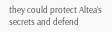they could protect Altea’s secrets and defend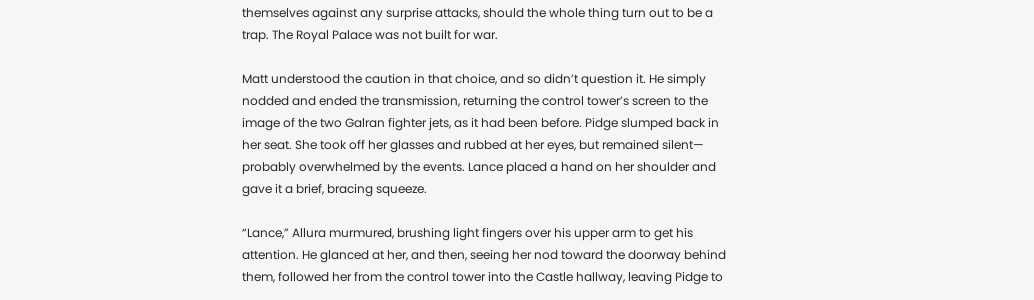themselves against any surprise attacks, should the whole thing turn out to be a trap. The Royal Palace was not built for war.

Matt understood the caution in that choice, and so didn’t question it. He simply nodded and ended the transmission, returning the control tower’s screen to the image of the two Galran fighter jets, as it had been before. Pidge slumped back in her seat. She took off her glasses and rubbed at her eyes, but remained silent— probably overwhelmed by the events. Lance placed a hand on her shoulder and gave it a brief, bracing squeeze.

“Lance,” Allura murmured, brushing light fingers over his upper arm to get his attention. He glanced at her, and then, seeing her nod toward the doorway behind them, followed her from the control tower into the Castle hallway, leaving Pidge to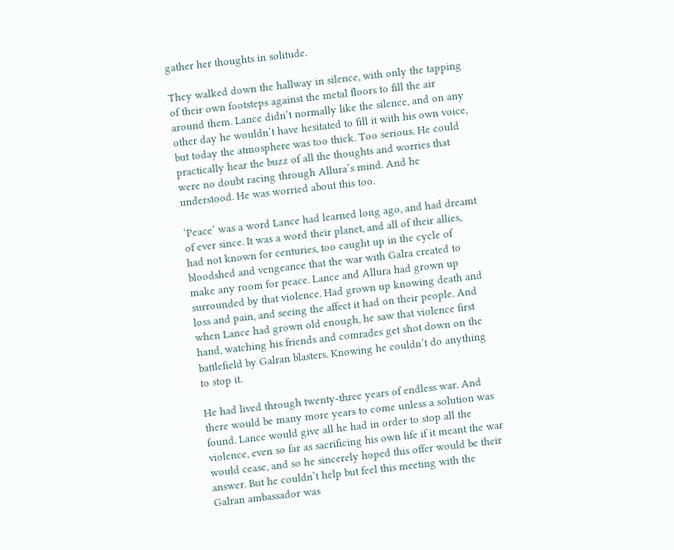gather her thoughts in solitude.

They walked down the hallway in silence, with only the tapping of their own footsteps against the metal floors to fill the air around them. Lance didn’t normally like the silence, and on any other day he wouldn’t have hesitated to fill it with his own voice, but today the atmosphere was too thick. Too serious. He could practically hear the buzz of all the thoughts and worries that were no doubt racing through Allura’s mind. And he understood. He was worried about this too.

‘Peace’ was a word Lance had learned long ago, and had dreamt of ever since. It was a word their planet, and all of their allies, had not known for centuries, too caught up in the cycle of bloodshed and vengeance that the war with Galra created to make any room for peace. Lance and Allura had grown up surrounded by that violence. Had grown up knowing death and loss and pain, and seeing the affect it had on their people. And when Lance had grown old enough, he saw that violence first hand, watching his friends and comrades get shot down on the battlefield by Galran blasters. Knowing he couldn’t do anything to stop it.

He had lived through twenty-three years of endless war. And there would be many more years to come unless a solution was found. Lance would give all he had in order to stop all the violence, even so far as sacrificing his own life if it meant the war would cease, and so he sincerely hoped this offer would be their answer. But he couldn’t help but feel this meeting with the Galran ambassador was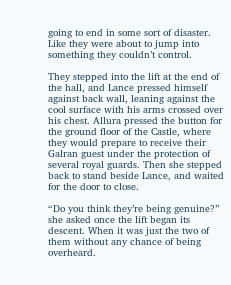going to end in some sort of disaster. Like they were about to jump into something they couldn’t control.

They stepped into the lift at the end of the hall, and Lance pressed himself against back wall, leaning against the cool surface with his arms crossed over his chest. Allura pressed the button for the ground floor of the Castle, where they would prepare to receive their Galran guest under the protection of several royal guards. Then she stepped back to stand beside Lance, and waited for the door to close.

“Do you think they’re being genuine?” she asked once the lift began its descent. When it was just the two of them without any chance of being overheard.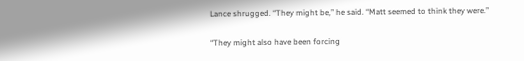Lance shrugged. “They might be,” he said. “Matt seemed to think they were.”

“They might also have been forcing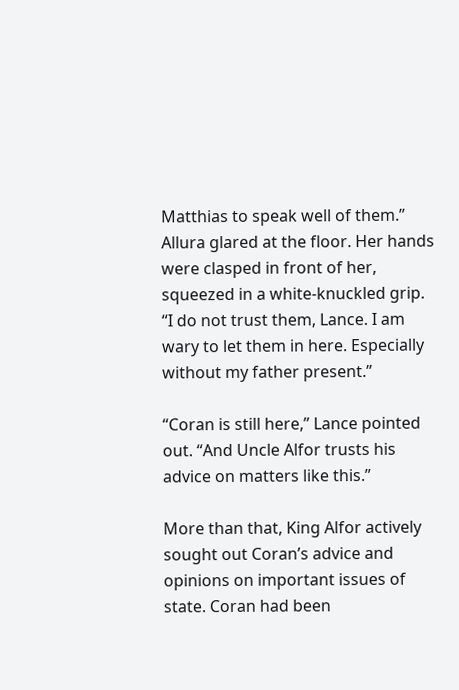Matthias to speak well of them.” Allura glared at the floor. Her hands were clasped in front of her, squeezed in a white-knuckled grip. “I do not trust them, Lance. I am wary to let them in here. Especially without my father present.”

“Coran is still here,” Lance pointed out. “And Uncle Alfor trusts his advice on matters like this.”

More than that, King Alfor actively sought out Coran’s advice and opinions on important issues of state. Coran had been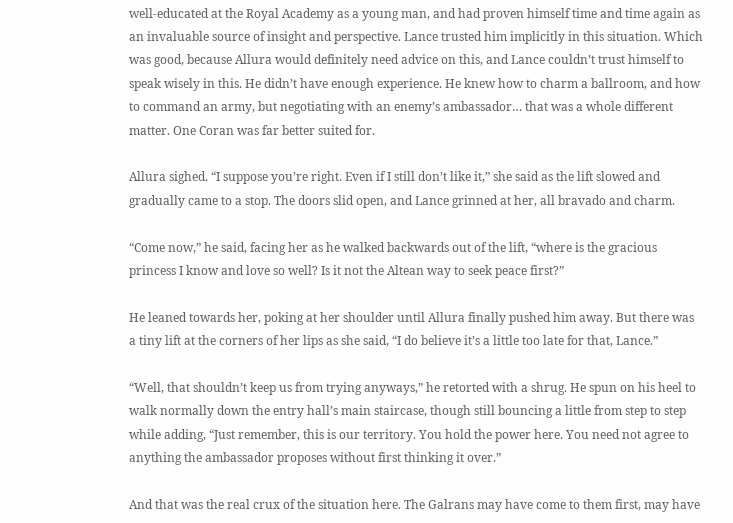well-educated at the Royal Academy as a young man, and had proven himself time and time again as an invaluable source of insight and perspective. Lance trusted him implicitly in this situation. Which was good, because Allura would definitely need advice on this, and Lance couldn’t trust himself to speak wisely in this. He didn’t have enough experience. He knew how to charm a ballroom, and how to command an army, but negotiating with an enemy’s ambassador… that was a whole different matter. One Coran was far better suited for.

Allura sighed. “I suppose you’re right. Even if I still don’t like it,” she said as the lift slowed and gradually came to a stop. The doors slid open, and Lance grinned at her, all bravado and charm.

“Come now,” he said, facing her as he walked backwards out of the lift, “where is the gracious princess I know and love so well? Is it not the Altean way to seek peace first?”

He leaned towards her, poking at her shoulder until Allura finally pushed him away. But there was a tiny lift at the corners of her lips as she said, “I do believe it’s a little too late for that, Lance.”

“Well, that shouldn’t keep us from trying anyways,” he retorted with a shrug. He spun on his heel to walk normally down the entry hall’s main staircase, though still bouncing a little from step to step while adding, “Just remember, this is our territory. You hold the power here. You need not agree to anything the ambassador proposes without first thinking it over.”

And that was the real crux of the situation here. The Galrans may have come to them first, may have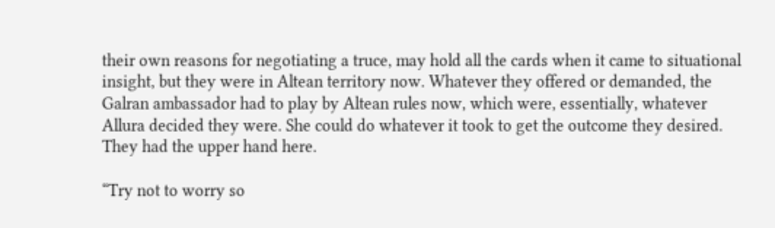their own reasons for negotiating a truce, may hold all the cards when it came to situational insight, but they were in Altean territory now. Whatever they offered or demanded, the Galran ambassador had to play by Altean rules now, which were, essentially, whatever Allura decided they were. She could do whatever it took to get the outcome they desired. They had the upper hand here.

“Try not to worry so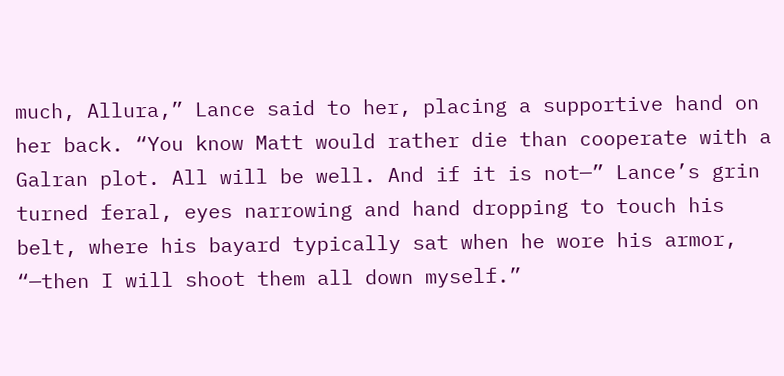much, Allura,” Lance said to her, placing a supportive hand on her back. “You know Matt would rather die than cooperate with a Galran plot. All will be well. And if it is not—” Lance’s grin turned feral, eyes narrowing and hand dropping to touch his belt, where his bayard typically sat when he wore his armor, “—then I will shoot them all down myself.”